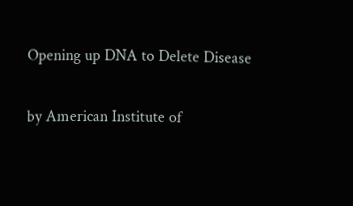Opening up DNA to Delete Disease

by American Institute of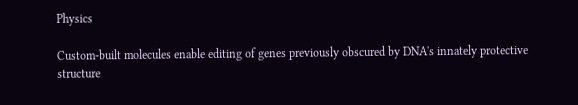Physics

Custom-built molecules enable editing of genes previously obscured by DNA's innately protective structure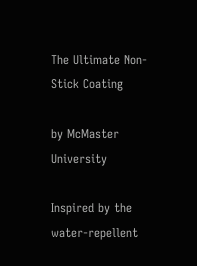The Ultimate Non-Stick Coating

by McMaster University

Inspired by the water-repellent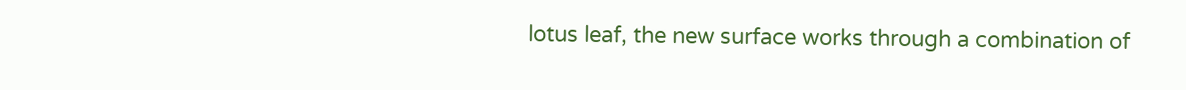lotus leaf, the new surface works through a combination of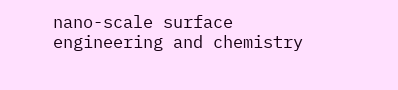nano-scale surface engineering and chemistry